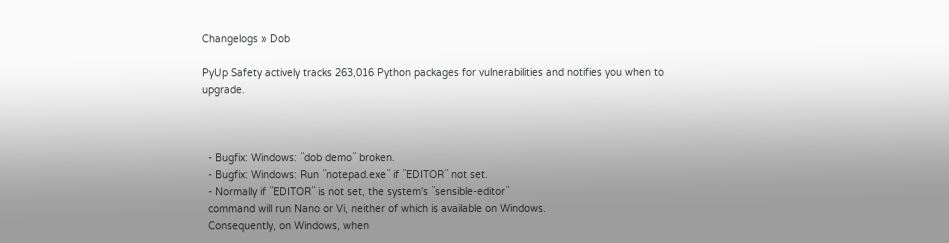Changelogs » Dob

PyUp Safety actively tracks 263,016 Python packages for vulnerabilities and notifies you when to upgrade.



  - Bugfix: Windows: ``dob demo`` broken.
  - Bugfix: Windows: Run ``notepad.exe`` if ``EDITOR`` not set.
  - Normally if ``EDITOR`` is not set, the system's ``sensible-editor``
  command will run Nano or Vi, neither of which is available on Windows.
  Consequently, on Windows, when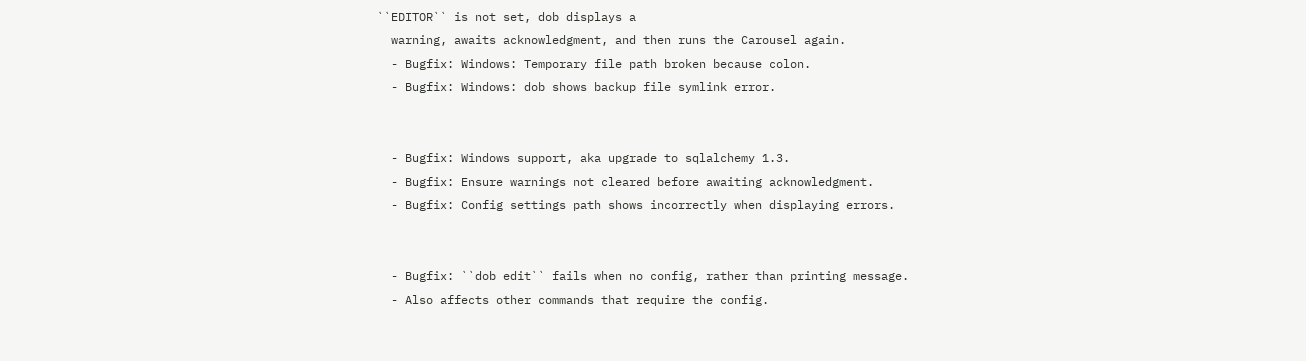``EDITOR`` is not set, dob displays a
  warning, awaits acknowledgment, and then runs the Carousel again.
  - Bugfix: Windows: Temporary file path broken because colon.
  - Bugfix: Windows: dob shows backup file symlink error.


  - Bugfix: Windows support, aka upgrade to sqlalchemy 1.3.
  - Bugfix: Ensure warnings not cleared before awaiting acknowledgment.
  - Bugfix: Config settings path shows incorrectly when displaying errors.


  - Bugfix: ``dob edit`` fails when no config, rather than printing message.
  - Also affects other commands that require the config.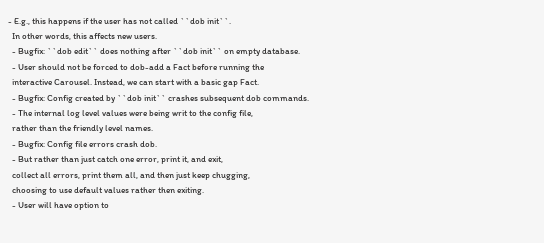- E.g., this happens if the user has not called ``dob init``.
  In other words, this affects new users.
  - Bugfix: ``dob edit`` does nothing after ``dob init`` on empty database.
  - User should not be forced to dob-add a Fact before running the
  interactive Carousel. Instead, we can start with a basic gap Fact.
  - Bugfix: Config created by ``dob init`` crashes subsequent dob commands.
  - The internal log level values were being writ to the config file,
  rather than the friendly level names.
  - Bugfix: Config file errors crash dob.
  - But rather than just catch one error, print it, and exit,
  collect all errors, print them all, and then just keep chugging,
  choosing to use default values rather then exiting.
  - User will have option to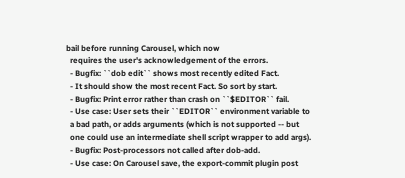bail before running Carousel, which now
  requires the user's acknowledgement of the errors.
  - Bugfix: ``dob edit`` shows most recently edited Fact.
  - It should show the most recent Fact. So sort by start.
  - Bugfix: Print error rather than crash on ``$EDITOR`` fail.
  - Use case: User sets their ``EDITOR`` environment variable to
  a bad path, or adds arguments (which is not supported -- but
  one could use an intermediate shell script wrapper to add args).
  - Bugfix: Post-processors not called after dob-add.
  - Use case: On Carousel save, the export-commit plugin post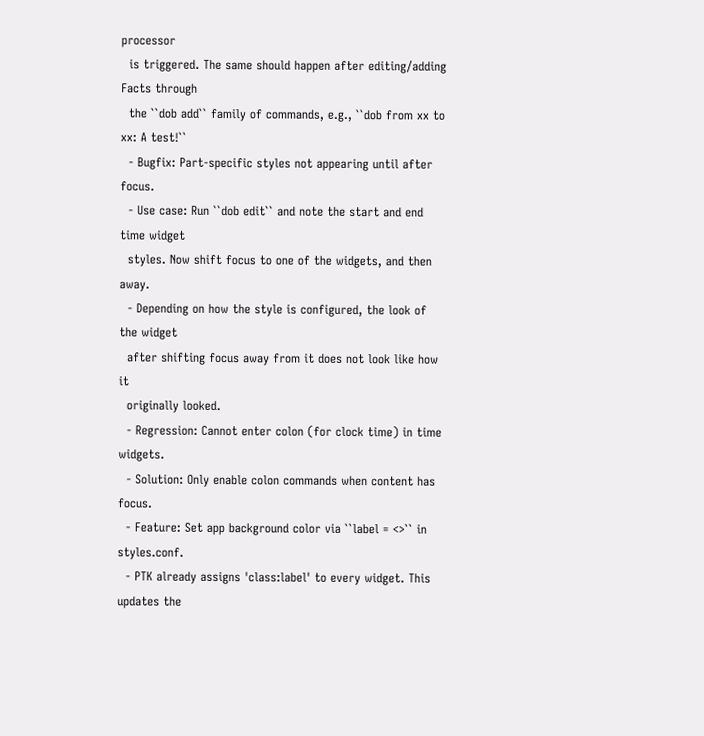processor
  is triggered. The same should happen after editing/adding Facts through
  the ``dob add`` family of commands, e.g., ``dob from xx to xx: A test!``
  - Bugfix: Part-specific styles not appearing until after focus.
  - Use case: Run ``dob edit`` and note the start and end time widget
  styles. Now shift focus to one of the widgets, and then away.
  - Depending on how the style is configured, the look of the widget
  after shifting focus away from it does not look like how it
  originally looked.
  - Regression: Cannot enter colon (for clock time) in time widgets.
  - Solution: Only enable colon commands when content has focus.
  - Feature: Set app background color via ``label = <>`` in styles.conf.
  - PTK already assigns 'class:label' to every widget. This updates the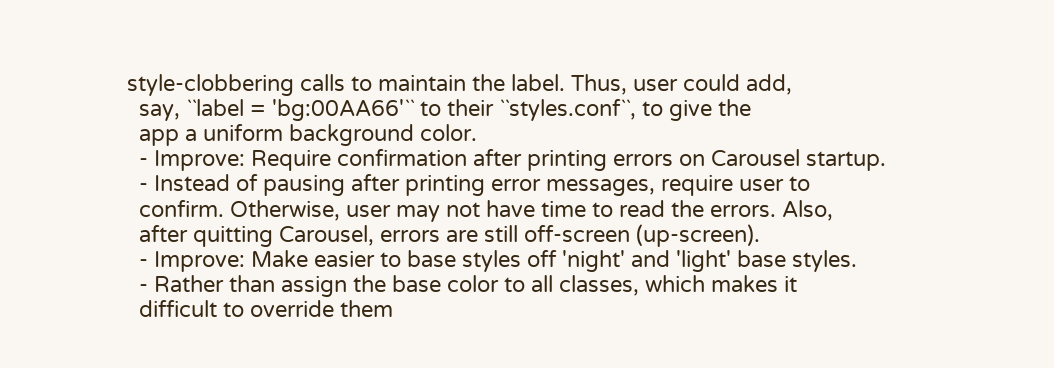style-clobbering calls to maintain the label. Thus, user could add,
  say, ``label = 'bg:00AA66'`` to their ``styles.conf``, to give the
  app a uniform background color.
  - Improve: Require confirmation after printing errors on Carousel startup.
  - Instead of pausing after printing error messages, require user to
  confirm. Otherwise, user may not have time to read the errors. Also,
  after quitting Carousel, errors are still off-screen (up-screen).
  - Improve: Make easier to base styles off 'night' and 'light' base styles.
  - Rather than assign the base color to all classes, which makes it
  difficult to override them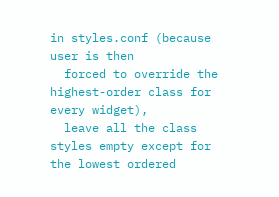in styles.conf (because user is then
  forced to override the highest-order class for every widget),
  leave all the class styles empty except for the lowest ordered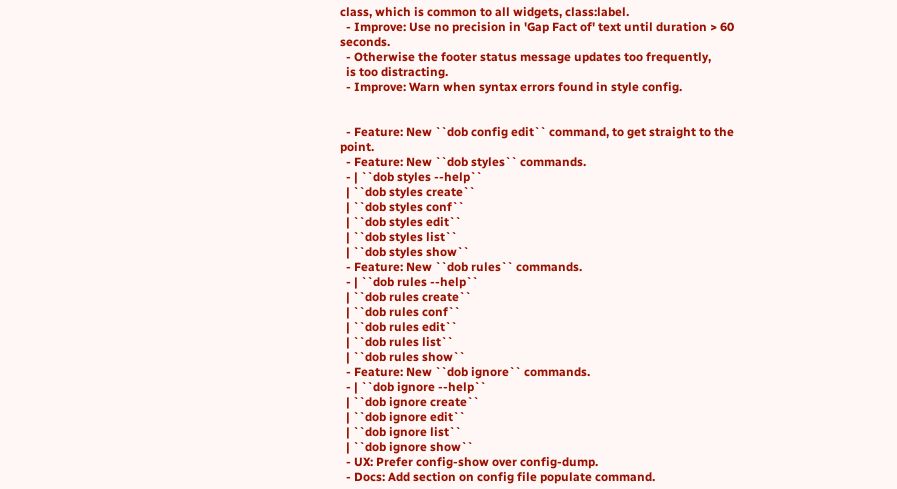class, which is common to all widgets, class:label.
  - Improve: Use no precision in 'Gap Fact of' text until duration > 60 seconds.
  - Otherwise the footer status message updates too frequently,
  is too distracting.
  - Improve: Warn when syntax errors found in style config.


  - Feature: New ``dob config edit`` command, to get straight to the point.
  - Feature: New ``dob styles`` commands.
  - | ``dob styles --help``
  | ``dob styles create``
  | ``dob styles conf``
  | ``dob styles edit``
  | ``dob styles list``
  | ``dob styles show``
  - Feature: New ``dob rules`` commands.
  - | ``dob rules --help``
  | ``dob rules create``
  | ``dob rules conf``
  | ``dob rules edit``
  | ``dob rules list``
  | ``dob rules show``
  - Feature: New ``dob ignore`` commands.
  - | ``dob ignore --help``
  | ``dob ignore create``
  | ``dob ignore edit``
  | ``dob ignore list``
  | ``dob ignore show``
  - UX: Prefer config-show over config-dump.
  - Docs: Add section on config file populate command.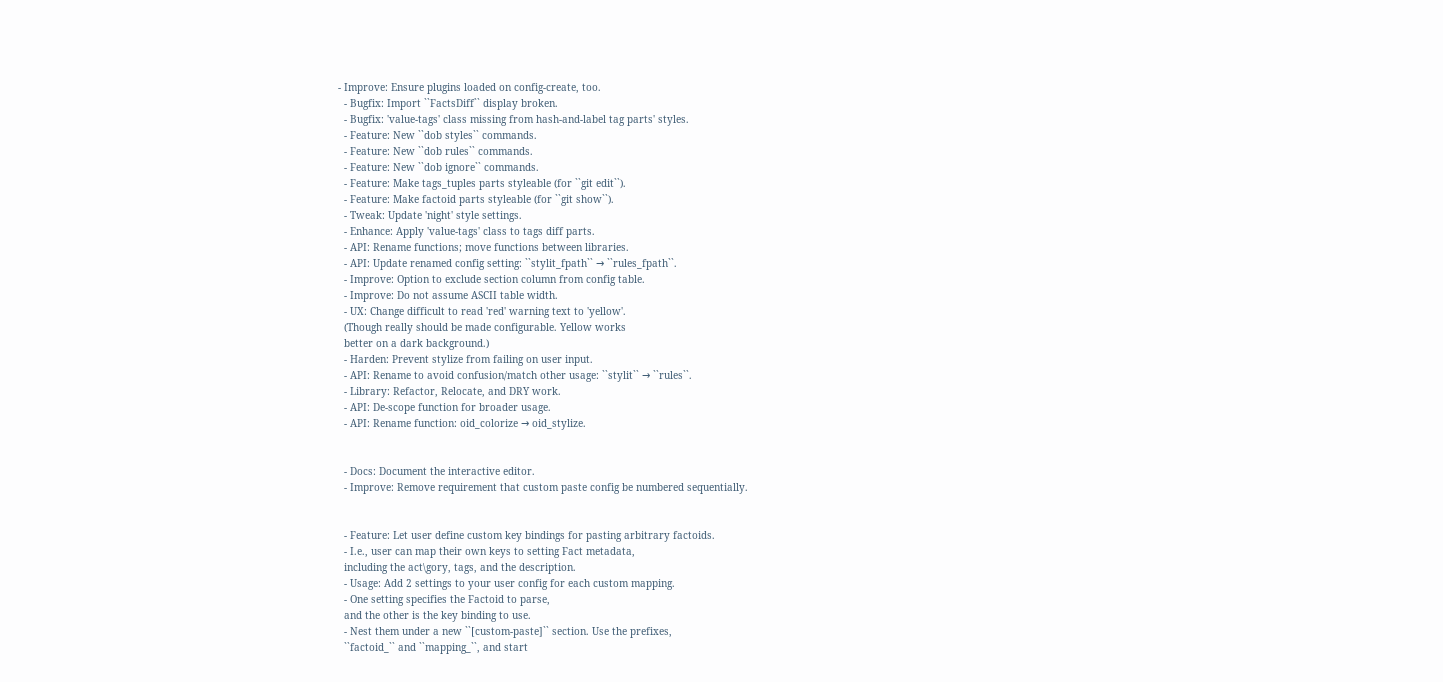- Improve: Ensure plugins loaded on config-create, too.
  - Bugfix: Import ``FactsDiff`` display broken.
  - Bugfix: 'value-tags' class missing from hash-and-label tag parts' styles.
  - Feature: New ``dob styles`` commands.
  - Feature: New ``dob rules`` commands.
  - Feature: New ``dob ignore`` commands.
  - Feature: Make tags_tuples parts styleable (for ``git edit``).
  - Feature: Make factoid parts styleable (for ``git show``).
  - Tweak: Update 'night' style settings.
  - Enhance: Apply 'value-tags' class to tags diff parts.
  - API: Rename functions; move functions between libraries.
  - API: Update renamed config setting: ``stylit_fpath`` → ``rules_fpath``.
  - Improve: Option to exclude section column from config table.
  - Improve: Do not assume ASCII table width.
  - UX: Change difficult to read 'red' warning text to 'yellow'.
  (Though really should be made configurable. Yellow works
  better on a dark background.)
  - Harden: Prevent stylize from failing on user input.
  - API: Rename to avoid confusion/match other usage: ``stylit`` → ``rules``.
  - Library: Refactor, Relocate, and DRY work.
  - API: De-scope function for broader usage.
  - API: Rename function: oid_colorize → oid_stylize.


  - Docs: Document the interactive editor.
  - Improve: Remove requirement that custom paste config be numbered sequentially.


  - Feature: Let user define custom key bindings for pasting arbitrary factoids.
  - I.e., user can map their own keys to setting Fact metadata,
  including the act\gory, tags, and the description.
  - Usage: Add 2 settings to your user config for each custom mapping.
  - One setting specifies the Factoid to parse,
  and the other is the key binding to use.
  - Nest them under a new ``[custom-paste]`` section. Use the prefixes,
  ``factoid_`` and ``mapping_``, and start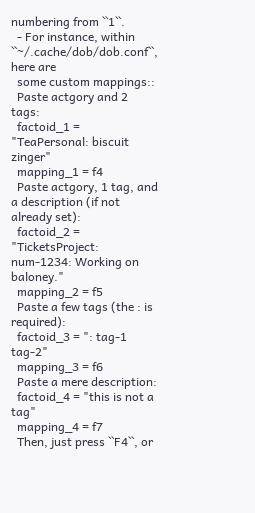numbering from ``1``.
  - For instance, within ``~/.cache/dob/dob.conf``, here are
  some custom mappings::
  Paste actgory and 2 tags:
  factoid_1 = "TeaPersonal: biscuit zinger"
  mapping_1 = f4
  Paste actgory, 1 tag, and a description (if not already set):
  factoid_2 = "TicketsProject: num-1234: Working on baloney."
  mapping_2 = f5
  Paste a few tags (the : is required):
  factoid_3 = ": tag-1 tag-2"
  mapping_3 = f6
  Paste a mere description:
  factoid_4 = "this is not a tag"
  mapping_4 = f7
  Then, just press ``F4``, or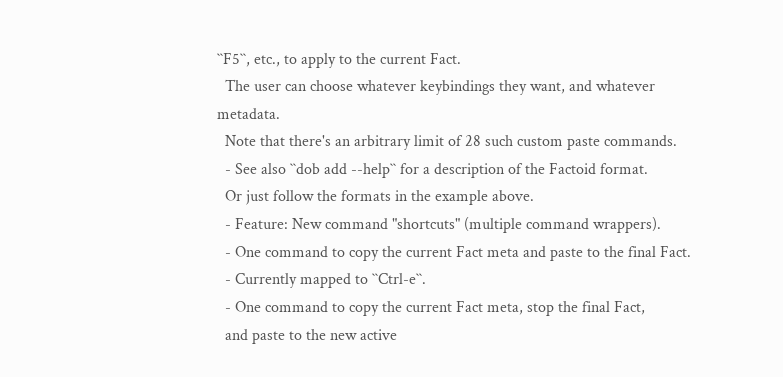``F5``, etc., to apply to the current Fact.
  The user can choose whatever keybindings they want, and whatever metadata.
  Note that there's an arbitrary limit of 28 such custom paste commands.
  - See also ``dob add --help`` for a description of the Factoid format.
  Or just follow the formats in the example above.
  - Feature: New command "shortcuts" (multiple command wrappers).
  - One command to copy the current Fact meta and paste to the final Fact.
  - Currently mapped to ``Ctrl-e``.
  - One command to copy the current Fact meta, stop the final Fact,
  and paste to the new active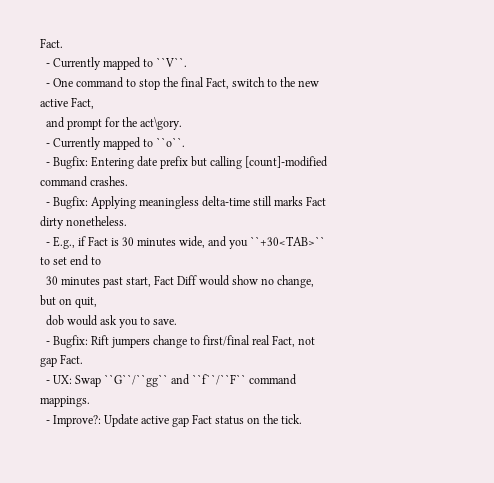Fact.
  - Currently mapped to ``V``.
  - One command to stop the final Fact, switch to the new active Fact,
  and prompt for the act\gory.
  - Currently mapped to ``o``.
  - Bugfix: Entering date prefix but calling [count]-modified command crashes.
  - Bugfix: Applying meaningless delta-time still marks Fact dirty nonetheless.
  - E.g., if Fact is 30 minutes wide, and you ``+30<TAB>`` to set end to
  30 minutes past start, Fact Diff would show no change, but on quit,
  dob would ask you to save.
  - Bugfix: Rift jumpers change to first/final real Fact, not gap Fact.
  - UX: Swap ``G``/``gg`` and ``f``/``F`` command mappings.
  - Improve?: Update active gap Fact status on the tick.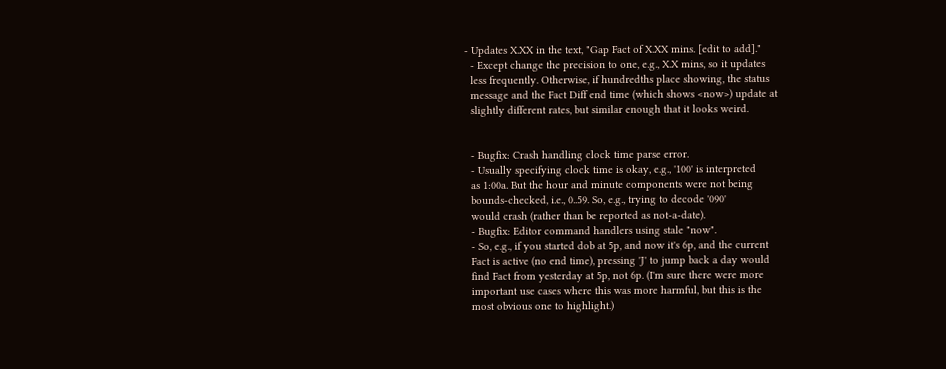- Updates X.XX in the text, "Gap Fact of X.XX mins. [edit to add]."
  - Except change the precision to one, e.g., X.X mins, so it updates
  less frequently. Otherwise, if hundredths place showing, the status
  message and the Fact Diff end time (which shows <now>) update at
  slightly different rates, but similar enough that it looks weird.


  - Bugfix: Crash handling clock time parse error.
  - Usually specifying clock time is okay, e.g., '100' is interpreted
  as 1:00a. But the hour and minute components were not being
  bounds-checked, i.e., 0..59. So, e.g., trying to decode '090'
  would crash (rather than be reported as not-a-date).
  - Bugfix: Editor command handlers using stale "now".
  - So, e.g., if you started dob at 5p, and now it's 6p, and the current
  Fact is active (no end time), pressing 'J' to jump back a day would
  find Fact from yesterday at 5p, not 6p. (I'm sure there were more
  important use cases where this was more harmful, but this is the
  most obvious one to highlight.)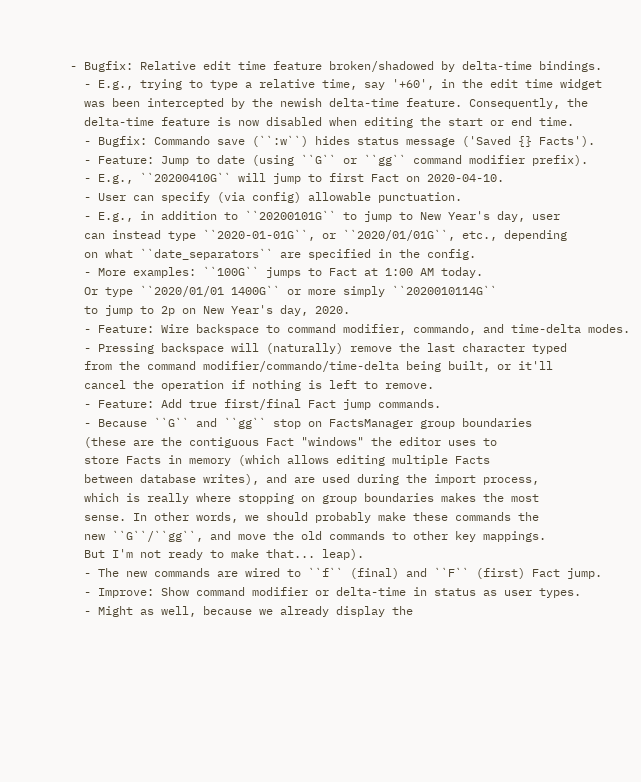- Bugfix: Relative edit time feature broken/shadowed by delta-time bindings.
  - E.g., trying to type a relative time, say '+60', in the edit time widget
  was been intercepted by the newish delta-time feature. Consequently, the
  delta-time feature is now disabled when editing the start or end time.
  - Bugfix: Commando save (``:w``) hides status message ('Saved {} Facts').
  - Feature: Jump to date (using ``G`` or ``gg`` command modifier prefix).
  - E.g., ``20200410G`` will jump to first Fact on 2020-04-10.
  - User can specify (via config) allowable punctuation.
  - E.g., in addition to ``20200101G`` to jump to New Year's day, user
  can instead type ``2020-01-01G``, or ``2020/01/01G``, etc., depending
  on what ``date_separators`` are specified in the config.
  - More examples: ``100G`` jumps to Fact at 1:00 AM today.
  Or type ``2020/01/01 1400G`` or more simply ``2020010114G``
  to jump to 2p on New Year's day, 2020.
  - Feature: Wire backspace to command modifier, commando, and time-delta modes.
  - Pressing backspace will (naturally) remove the last character typed
  from the command modifier/commando/time-delta being built, or it'll
  cancel the operation if nothing is left to remove.
  - Feature: Add true first/final Fact jump commands.
  - Because ``G`` and ``gg`` stop on FactsManager group boundaries
  (these are the contiguous Fact "windows" the editor uses to
  store Facts in memory (which allows editing multiple Facts
  between database writes), and are used during the import process,
  which is really where stopping on group boundaries makes the most
  sense. In other words, we should probably make these commands the
  new ``G``/``gg``, and move the old commands to other key mappings.
  But I'm not ready to make that... leap).
  - The new commands are wired to ``f`` (final) and ``F`` (first) Fact jump.
  - Improve: Show command modifier or delta-time in status as user types.
  - Might as well, because we already display the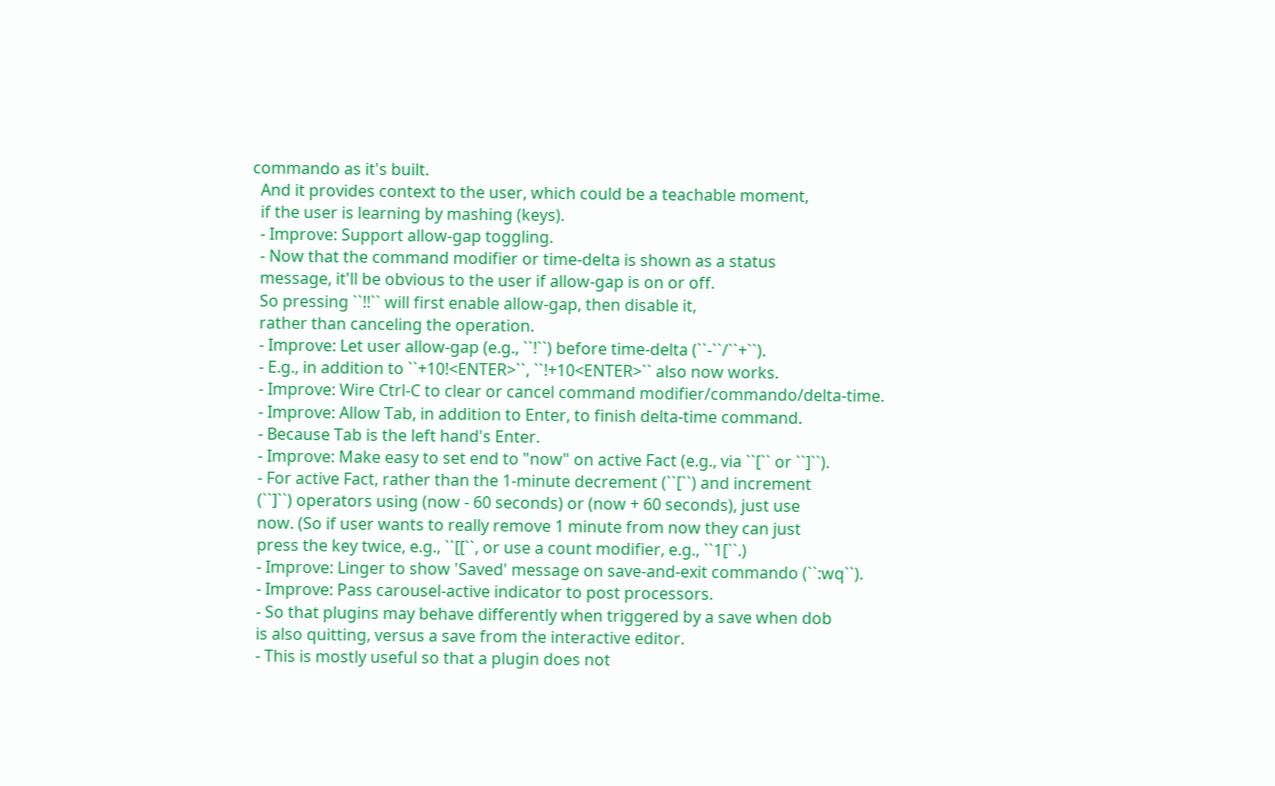commando as it's built.
  And it provides context to the user, which could be a teachable moment,
  if the user is learning by mashing (keys).
  - Improve: Support allow-gap toggling.
  - Now that the command modifier or time-delta is shown as a status
  message, it'll be obvious to the user if allow-gap is on or off.
  So pressing ``!!`` will first enable allow-gap, then disable it,
  rather than canceling the operation.
  - Improve: Let user allow-gap (e.g., ``!``) before time-delta (``-``/``+``).
  - E.g., in addition to ``+10!<ENTER>``, ``!+10<ENTER>`` also now works.
  - Improve: Wire Ctrl-C to clear or cancel command modifier/commando/delta-time.
  - Improve: Allow Tab, in addition to Enter, to finish delta-time command.
  - Because Tab is the left hand's Enter.
  - Improve: Make easy to set end to "now" on active Fact (e.g., via ``[`` or ``]``).
  - For active Fact, rather than the 1-minute decrement (``[``) and increment
  (``]``) operators using (now - 60 seconds) or (now + 60 seconds), just use
  now. (So if user wants to really remove 1 minute from now they can just
  press the key twice, e.g., ``[[``, or use a count modifier, e.g., ``1[``.)
  - Improve: Linger to show 'Saved' message on save-and-exit commando (``:wq``).
  - Improve: Pass carousel-active indicator to post processors.
  - So that plugins may behave differently when triggered by a save when dob
  is also quitting, versus a save from the interactive editor.
  - This is mostly useful so that a plugin does not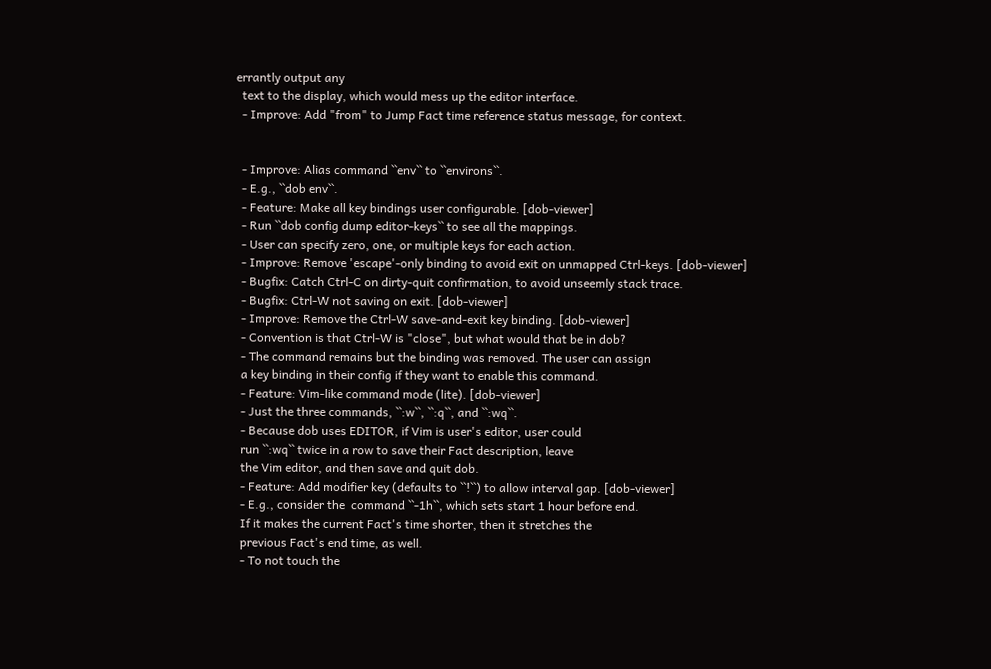errantly output any
  text to the display, which would mess up the editor interface.
  - Improve: Add "from" to Jump Fact time reference status message, for context.


  - Improve: Alias command ``env`` to ``environs``.
  - E.g., ``dob env``.
  - Feature: Make all key bindings user configurable. [dob-viewer]
  - Run ``dob config dump editor-keys`` to see all the mappings.
  - User can specify zero, one, or multiple keys for each action.
  - Improve: Remove 'escape'-only binding to avoid exit on unmapped Ctrl-keys. [dob-viewer]
  - Bugfix: Catch Ctrl-C on dirty-quit confirmation, to avoid unseemly stack trace.
  - Bugfix: Ctrl-W not saving on exit. [dob-viewer]
  - Improve: Remove the Ctrl-W save-and-exit key binding. [dob-viewer]
  - Convention is that Ctrl-W is "close", but what would that be in dob?
  - The command remains but the binding was removed. The user can assign
  a key binding in their config if they want to enable this command.
  - Feature: Vim-like command mode (lite). [dob-viewer]
  - Just the three commands, ``:w``, ``:q``, and ``:wq``.
  - Because dob uses EDITOR, if Vim is user's editor, user could
  run ``:wq`` twice in a row to save their Fact description, leave
  the Vim editor, and then save and quit dob.
  - Feature: Add modifier key (defaults to ``!``) to allow interval gap. [dob-viewer]
  - E.g., consider the  command ``-1h``, which sets start 1 hour before end.
  If it makes the current Fact's time shorter, then it stretches the
  previous Fact's end time, as well.
  - To not touch the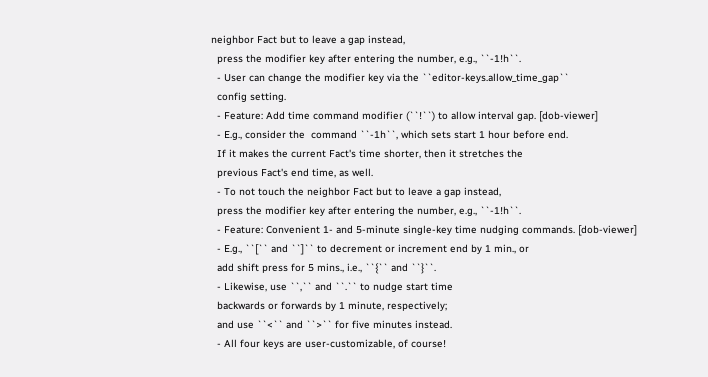neighbor Fact but to leave a gap instead,
  press the modifier key after entering the number, e.g., ``-1!h``.
  - User can change the modifier key via the ``editor-keys.allow_time_gap``
  config setting.
  - Feature: Add time command modifier (``!``) to allow interval gap. [dob-viewer]
  - E.g., consider the  command ``-1h``, which sets start 1 hour before end.
  If it makes the current Fact's time shorter, then it stretches the
  previous Fact's end time, as well.
  - To not touch the neighbor Fact but to leave a gap instead,
  press the modifier key after entering the number, e.g., ``-1!h``.
  - Feature: Convenient 1- and 5-minute single-key time nudging commands. [dob-viewer]
  - E.g., ``[`` and ``]`` to decrement or increment end by 1 min., or
  add shift press for 5 mins., i.e., ``{`` and ``}``.
  - Likewise, use ``,`` and ``.`` to nudge start time
  backwards or forwards by 1 minute, respectively;
  and use ``<`` and ``>`` for five minutes instead.
  - All four keys are user-customizable, of course!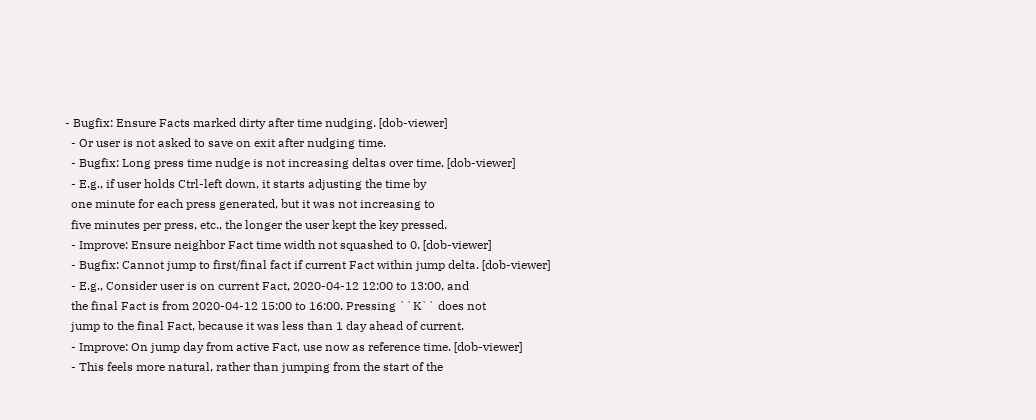- Bugfix: Ensure Facts marked dirty after time nudging. [dob-viewer]
  - Or user is not asked to save on exit after nudging time.
  - Bugfix: Long press time nudge is not increasing deltas over time. [dob-viewer]
  - E.g., if user holds Ctrl-left down, it starts adjusting the time by
  one minute for each press generated, but it was not increasing to
  five minutes per press, etc., the longer the user kept the key pressed.
  - Improve: Ensure neighbor Fact time width not squashed to 0. [dob-viewer]
  - Bugfix: Cannot jump to first/final fact if current Fact within jump delta. [dob-viewer]
  - E.g., Consider user is on current Fact, 2020-04-12 12:00 to 13:00, and
  the final Fact is from 2020-04-12 15:00 to 16:00. Pressing ``K`` does not
  jump to the final Fact, because it was less than 1 day ahead of current.
  - Improve: On jump day from active Fact, use now as reference time. [dob-viewer]
  - This feels more natural, rather than jumping from the start of the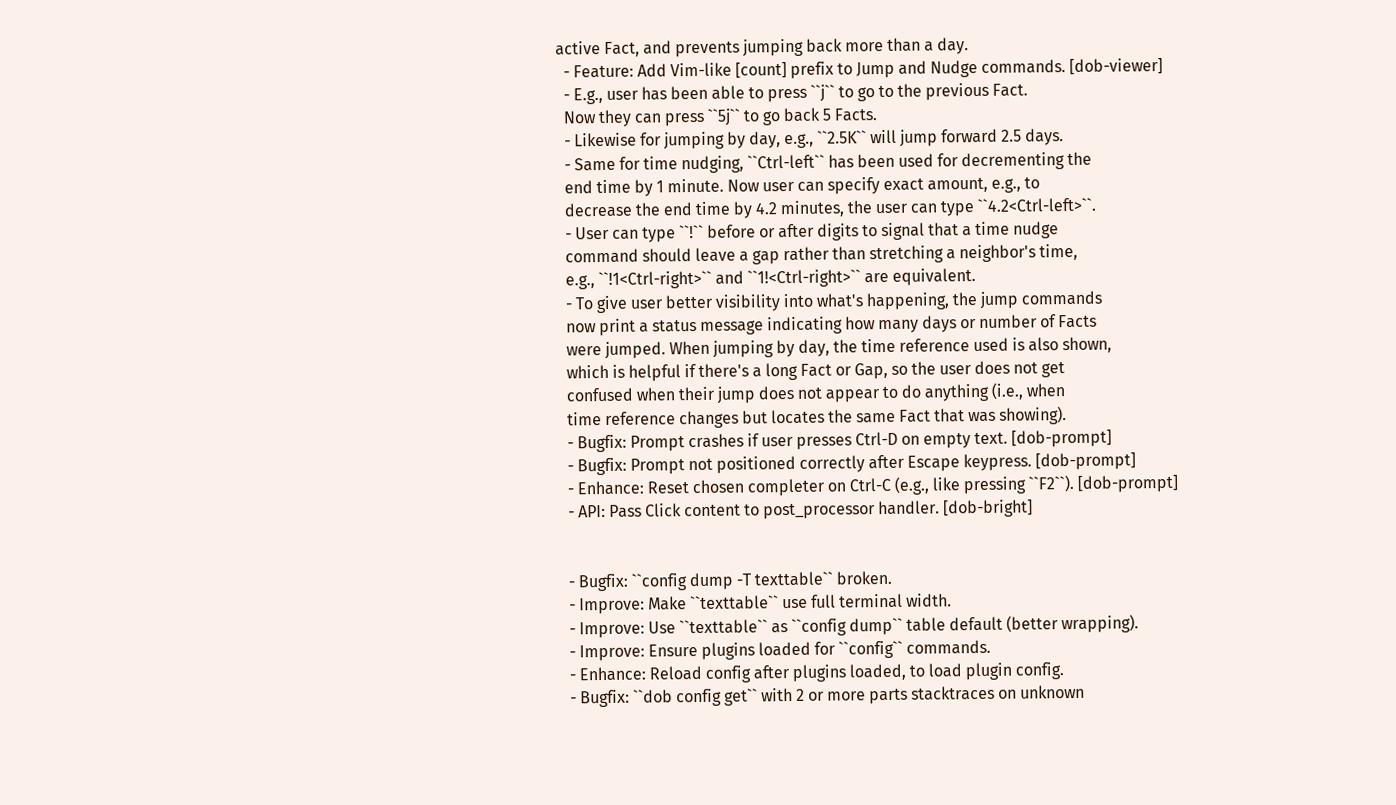active Fact, and prevents jumping back more than a day.
  - Feature: Add Vim-like [count] prefix to Jump and Nudge commands. [dob-viewer]
  - E.g., user has been able to press ``j`` to go to the previous Fact.
  Now they can press ``5j`` to go back 5 Facts.
  - Likewise for jumping by day, e.g., ``2.5K`` will jump forward 2.5 days.
  - Same for time nudging, ``Ctrl-left`` has been used for decrementing the
  end time by 1 minute. Now user can specify exact amount, e.g., to
  decrease the end time by 4.2 minutes, the user can type ``4.2<Ctrl-left>``.
  - User can type ``!`` before or after digits to signal that a time nudge
  command should leave a gap rather than stretching a neighbor's time,
  e.g., ``!1<Ctrl-right>`` and ``1!<Ctrl-right>`` are equivalent.
  - To give user better visibility into what's happening, the jump commands
  now print a status message indicating how many days or number of Facts
  were jumped. When jumping by day, the time reference used is also shown,
  which is helpful if there's a long Fact or Gap, so the user does not get
  confused when their jump does not appear to do anything (i.e., when
  time reference changes but locates the same Fact that was showing).
  - Bugfix: Prompt crashes if user presses Ctrl-D on empty text. [dob-prompt]
  - Bugfix: Prompt not positioned correctly after Escape keypress. [dob-prompt]
  - Enhance: Reset chosen completer on Ctrl-C (e.g., like pressing ``F2``). [dob-prompt]
  - API: Pass Click content to post_processor handler. [dob-bright]


  - Bugfix: ``config dump -T texttable`` broken.
  - Improve: Make ``texttable`` use full terminal width.
  - Improve: Use ``texttable`` as ``config dump`` table default (better wrapping).
  - Improve: Ensure plugins loaded for ``config`` commands.
  - Enhance: Reload config after plugins loaded, to load plugin config.
  - Bugfix: ``dob config get`` with 2 or more parts stacktraces on unknown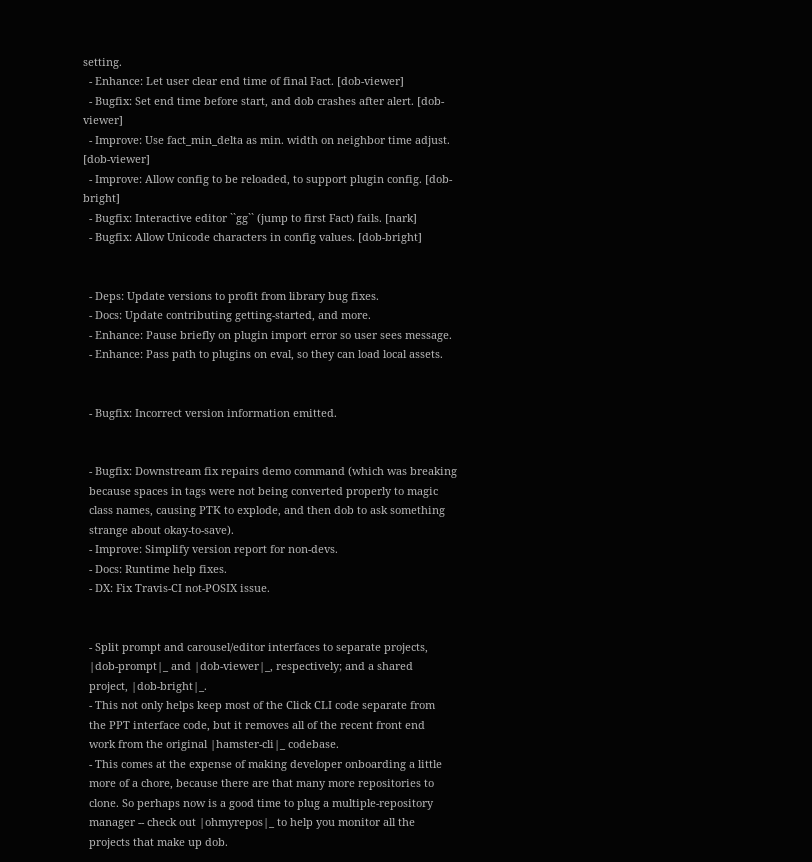setting.
  - Enhance: Let user clear end time of final Fact. [dob-viewer]
  - Bugfix: Set end time before start, and dob crashes after alert. [dob-viewer]
  - Improve: Use fact_min_delta as min. width on neighbor time adjust. [dob-viewer]
  - Improve: Allow config to be reloaded, to support plugin config. [dob-bright]
  - Bugfix: Interactive editor ``gg`` (jump to first Fact) fails. [nark]
  - Bugfix: Allow Unicode characters in config values. [dob-bright]


  - Deps: Update versions to profit from library bug fixes.
  - Docs: Update contributing getting-started, and more.
  - Enhance: Pause briefly on plugin import error so user sees message.
  - Enhance: Pass path to plugins on eval, so they can load local assets.


  - Bugfix: Incorrect version information emitted.


  - Bugfix: Downstream fix repairs demo command (which was breaking
  because spaces in tags were not being converted properly to magic
  class names, causing PTK to explode, and then dob to ask something
  strange about okay-to-save).
  - Improve: Simplify version report for non-devs.
  - Docs: Runtime help fixes.
  - DX: Fix Travis-CI not-POSIX issue.


  - Split prompt and carousel/editor interfaces to separate projects,
  |dob-prompt|_ and |dob-viewer|_, respectively; and a shared
  project, |dob-bright|_.
  - This not only helps keep most of the Click CLI code separate from
  the PPT interface code, but it removes all of the recent front end
  work from the original |hamster-cli|_ codebase.
  - This comes at the expense of making developer onboarding a little
  more of a chore, because there are that many more repositories to
  clone. So perhaps now is a good time to plug a multiple-repository
  manager -- check out |ohmyrepos|_ to help you monitor all the
  projects that make up dob.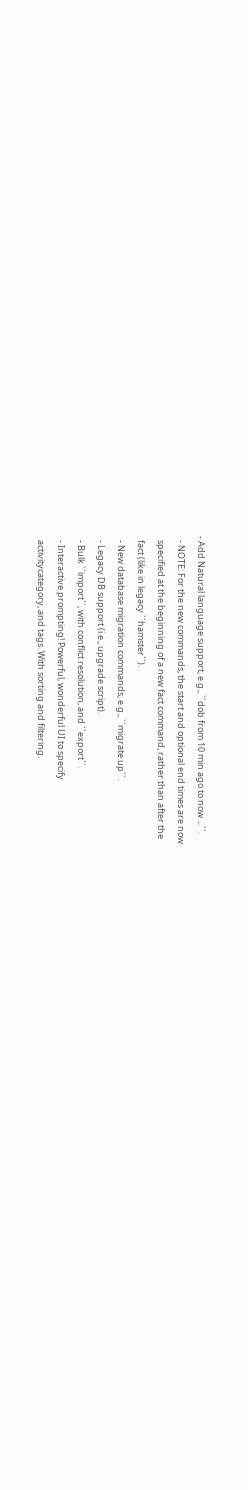- Add Natural language support, e.g., ``dob from 10 min ago to now ...``.
  - NOTE: For the new commands, the start and optional end times are now
  specified at the beginning of a new fact command, rather than after the
  fact (like in legacy ``hamster``).
  - New database migration commands, e.g., ``migrate up``.
  - Legacy DB support (i.e., upgrade script).
  - Bulk ``import``, with conflict resolution, and ``export``.
  - Interactive prompting! Powerful, wonderful UI to specify
  activitycategory, and tags. With sorting and filtering.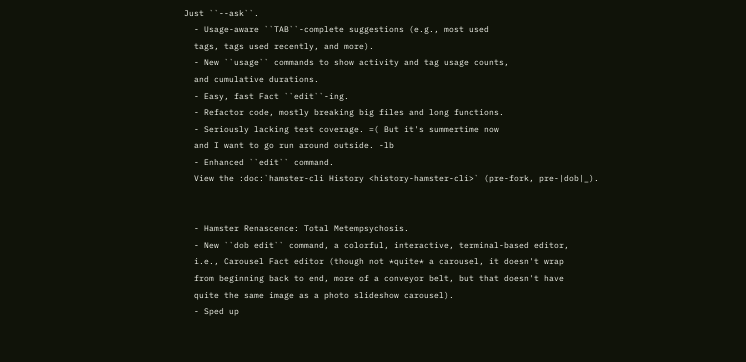Just ``--ask``.
  - Usage-aware ``TAB``-complete suggestions (e.g., most used
  tags, tags used recently, and more).
  - New ``usage`` commands to show activity and tag usage counts,
  and cumulative durations.
  - Easy, fast Fact ``edit``-ing.
  - Refactor code, mostly breaking big files and long functions.
  - Seriously lacking test coverage. =( But it's summertime now
  and I want to go run around outside. -lb
  - Enhanced ``edit`` command.
  View the :doc:`hamster-cli History <history-hamster-cli>` (pre-fork, pre-|dob|_).


  - Hamster Renascence: Total Metempsychosis.
  - New ``dob edit`` command, a colorful, interactive, terminal-based editor,
  i.e., Carousel Fact editor (though not *quite* a carousel, it doesn't wrap
  from beginning back to end, more of a conveyor belt, but that doesn't have
  quite the same image as a photo slideshow carousel).
  - Sped up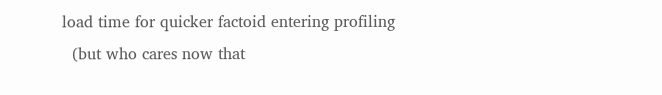load time for quicker factoid entering profiling
  (but who cares now that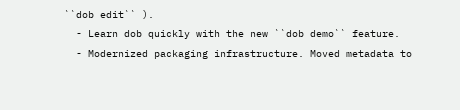``dob edit`` ).
  - Learn dob quickly with the new ``dob demo`` feature.
  - Modernized packaging infrastructure. Moved metadata to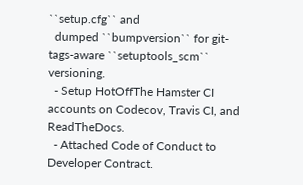``setup.cfg`` and
  dumped ``bumpversion`` for git-tags-aware ``setuptools_scm`` versioning.
  - Setup HotOffThe Hamster CI accounts on Codecov, Travis CI, and ReadTheDocs.
  - Attached Code of Conduct to Developer Contract.